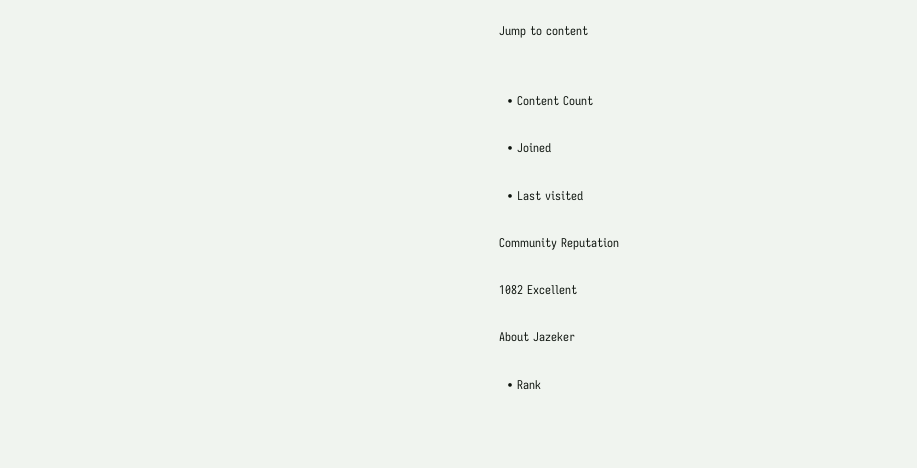Jump to content


  • Content Count

  • Joined

  • Last visited

Community Reputation

1082 Excellent

About Jazeker

  • Rank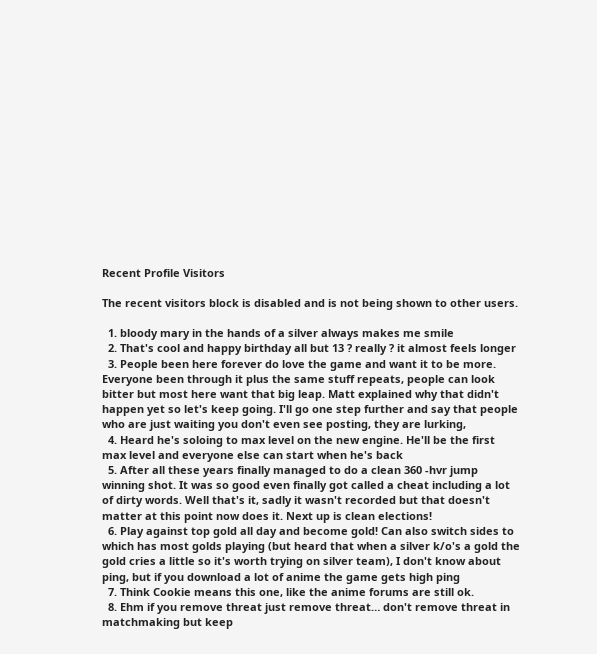Recent Profile Visitors

The recent visitors block is disabled and is not being shown to other users.

  1. bloody mary in the hands of a silver always makes me smile
  2. That's cool and happy birthday all but 13 ? really ? it almost feels longer
  3. People been here forever do love the game and want it to be more. Everyone been through it plus the same stuff repeats, people can look bitter but most here want that big leap. Matt explained why that didn't happen yet so let's keep going. I'll go one step further and say that people who are just waiting you don't even see posting, they are lurking,
  4. Heard he's soloing to max level on the new engine. He'll be the first max level and everyone else can start when he's back
  5. After all these years finally managed to do a clean 360 -hvr jump winning shot. It was so good even finally got called a cheat including a lot of dirty words. Well that's it, sadly it wasn't recorded but that doesn't matter at this point now does it. Next up is clean elections!
  6. Play against top gold all day and become gold! Can also switch sides to which has most golds playing (but heard that when a silver k/o's a gold the gold cries a little so it's worth trying on silver team), I don't know about ping, but if you download a lot of anime the game gets high ping
  7. Think Cookie means this one, like the anime forums are still ok.
  8. Ehm if you remove threat just remove threat… don't remove threat in matchmaking but keep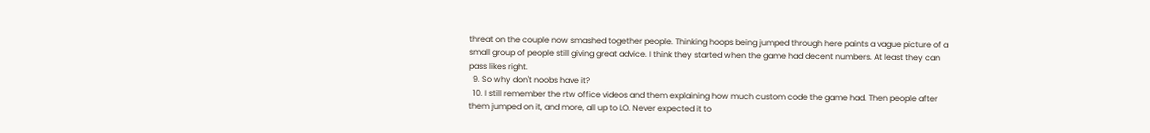threat on the couple now smashed together people. Thinking hoops being jumped through here paints a vague picture of a small group of people still giving great advice. I think they started when the game had decent numbers. At least they can pass likes right.
  9. So why don't noobs have it?
  10. I still remember the rtw office videos and them explaining how much custom code the game had. Then people after them jumped on it, and more, all up to LO. Never expected it to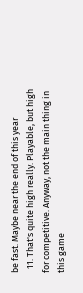be fast. Maybe near the end of this year
  11. That's quite high really. Playable, but high for competitive. Anyway, not the main thing in this game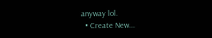anyway lol.
  • Create New...